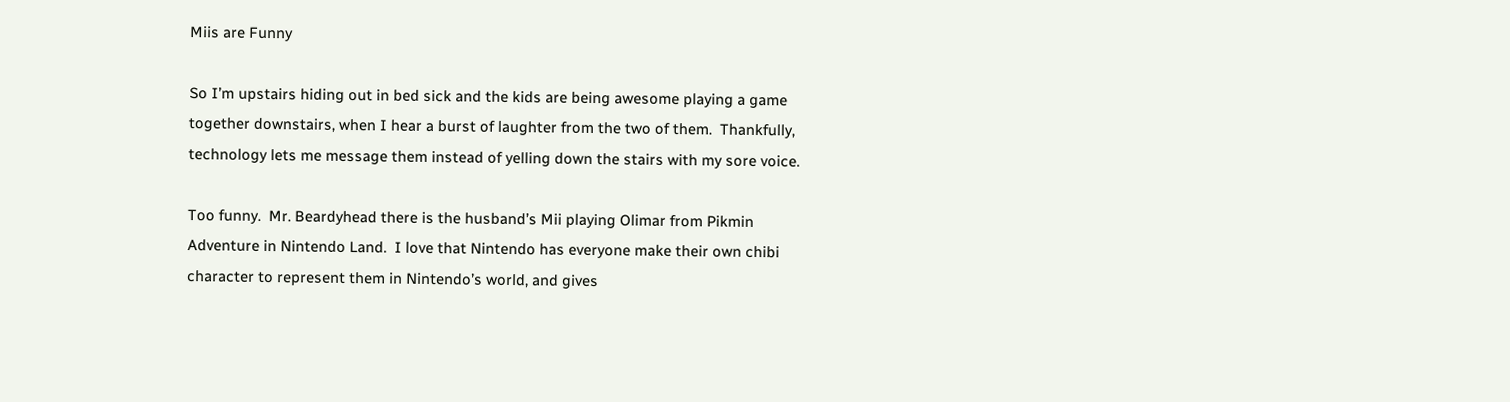Miis are Funny

So I’m upstairs hiding out in bed sick and the kids are being awesome playing a game together downstairs, when I hear a burst of laughter from the two of them.  Thankfully, technology lets me message them instead of yelling down the stairs with my sore voice.

Too funny.  Mr. Beardyhead there is the husband’s Mii playing Olimar from Pikmin Adventure in Nintendo Land.  I love that Nintendo has everyone make their own chibi character to represent them in Nintendo’s world, and gives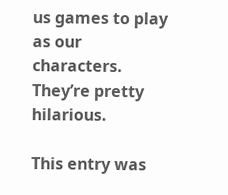us games to play as our characters.  They’re pretty hilarious.

This entry was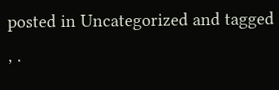posted in Uncategorized and tagged , .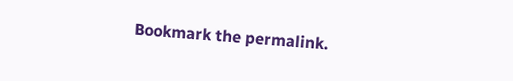Bookmark the permalink.